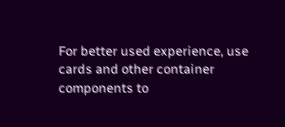For better used experience, use cards and other container components to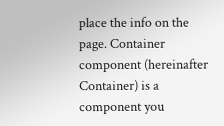place the info on the page. Container component (hereinafter Container) is a component you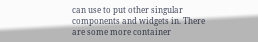can use to put other singular components and widgets in. There are some more container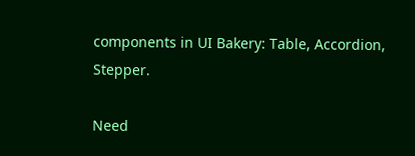components in UI Bakery: Table, Accordion, Stepper.

Need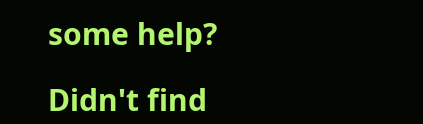some help?

Didn't find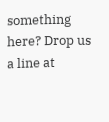something here? Drop us a line at